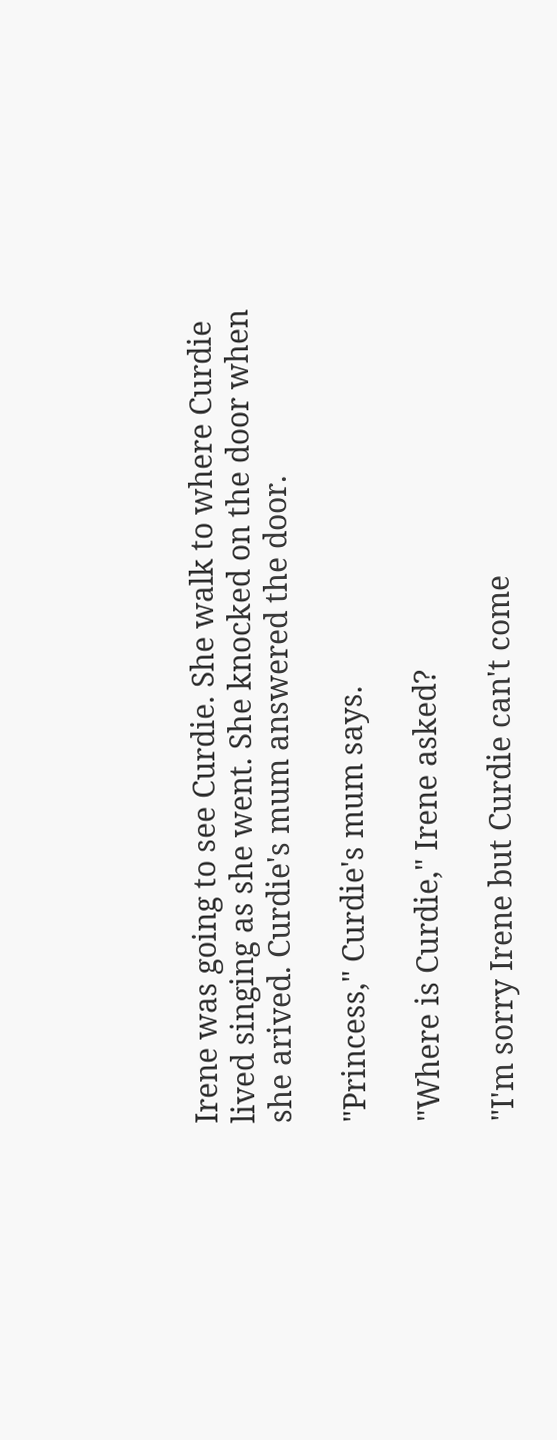Irene was going to see Curdie. She walk to where Curdie lived singing as she went. She knocked on the door when she arived. Curdie's mum answered the door.

"Princess," Curdie's mum says.

"Where is Curdie," Irene asked?

"I'm sorry Irene but Curdie can't come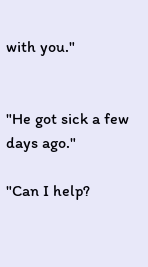with you."


"He got sick a few days ago."

"Can I help?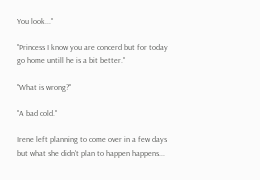You look..."

"Princess I know you are concerd but for today go home untill he is a bit better."

"What is wrong?"

"A bad cold."

Irene left planning to come over in a few days but what she didn't plan to happen happens...